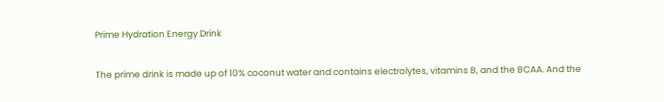Prime Hydration Energy Drink

The prime drink is made up of 10% coconut water and contains electrolytes, vitamins B, and the BCAA. And the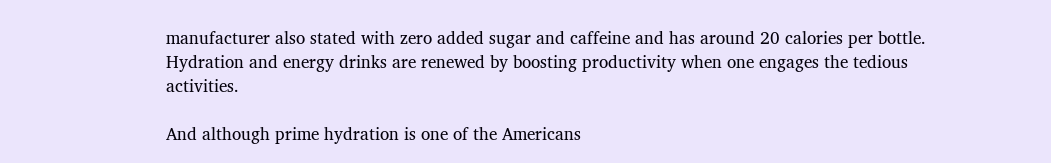manufacturer also stated with zero added sugar and caffeine and has around 20 calories per bottle. Hydration and energy drinks are renewed by boosting productivity when one engages the tedious activities.

And although prime hydration is one of the Americans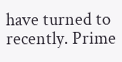have turned to recently. Prime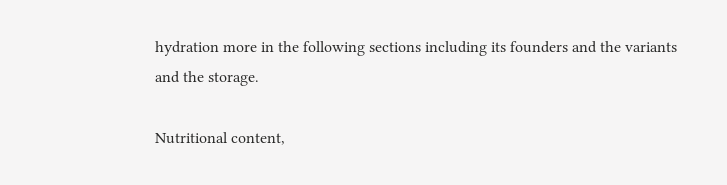hydration more in the following sections including its founders and the variants and the storage.

Nutritional content,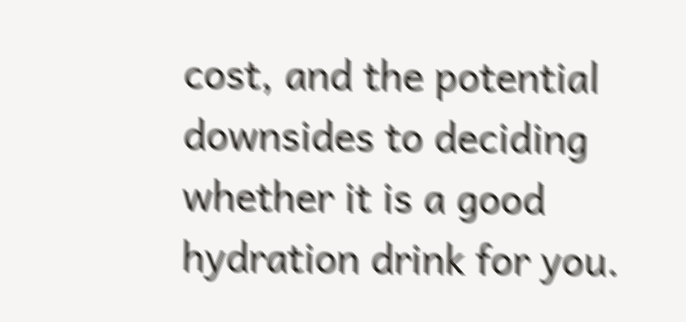cost, and the potential downsides to deciding whether it is a good hydration drink for you.